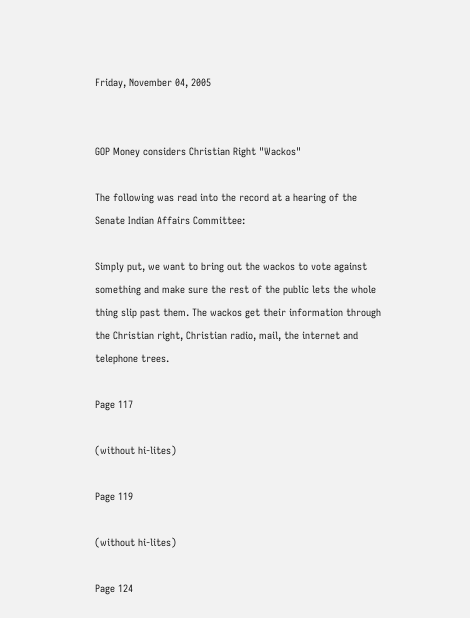Friday, November 04, 2005


GOP Money considers Christian Right "Wackos"

The following was read into the record at a hearing of the Senate Indian Affairs Committee:

Simply put, we want to bring out the wackos to vote against something and make sure the rest of the public lets the whole thing slip past them. The wackos get their information through the Christian right, Christian radio, mail, the internet and telephone trees.

Page 117

(without hi-lites)

Page 119

(without hi-lites)

Page 124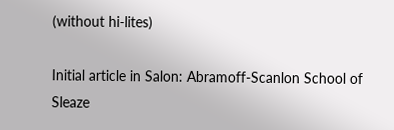(without hi-lites)

Initial article in Salon: Abramoff-Scanlon School of Sleaze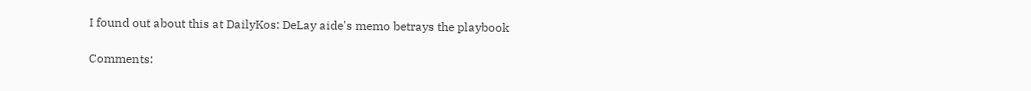I found out about this at DailyKos: DeLay aide's memo betrays the playbook

Comments: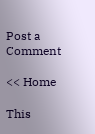Post a Comment

<< Home

This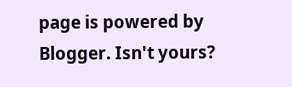page is powered by Blogger. Isn't yours?